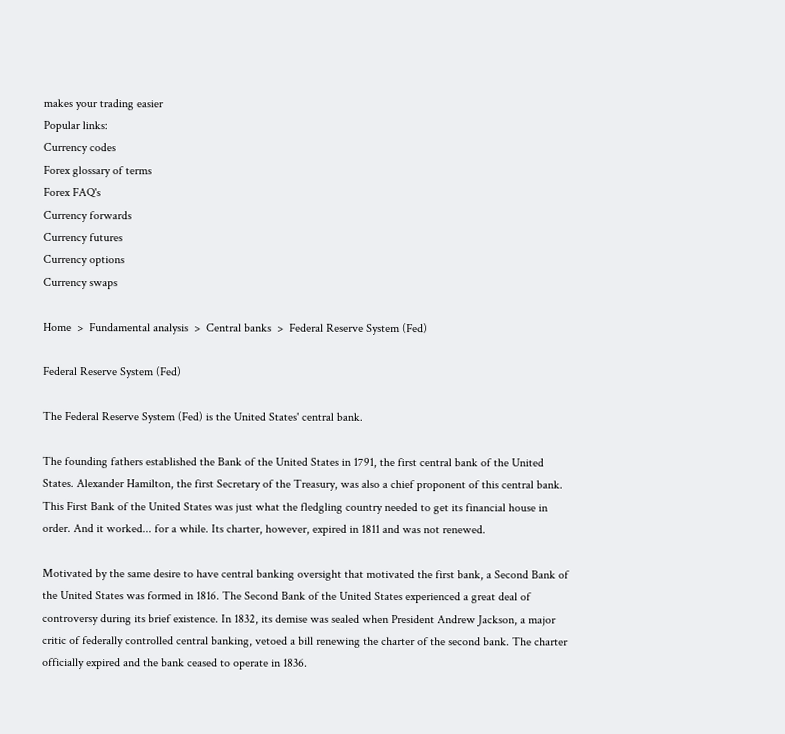makes your trading easier
Popular links:
Currency codes
Forex glossary of terms
Forex FAQ's
Currency forwards
Currency futures
Currency options
Currency swaps

Home  >  Fundamental analysis  >  Central banks  >  Federal Reserve System (Fed)

Federal Reserve System (Fed)

The Federal Reserve System (Fed) is the United States' central bank.

The founding fathers established the Bank of the United States in 1791, the first central bank of the United States. Alexander Hamilton, the first Secretary of the Treasury, was also a chief proponent of this central bank. This First Bank of the United States was just what the fledgling country needed to get its financial house in order. And it worked... for a while. Its charter, however, expired in 1811 and was not renewed.

Motivated by the same desire to have central banking oversight that motivated the first bank, a Second Bank of the United States was formed in 1816. The Second Bank of the United States experienced a great deal of controversy during its brief existence. In 1832, its demise was sealed when President Andrew Jackson, a major critic of federally controlled central banking, vetoed a bill renewing the charter of the second bank. The charter officially expired and the bank ceased to operate in 1836.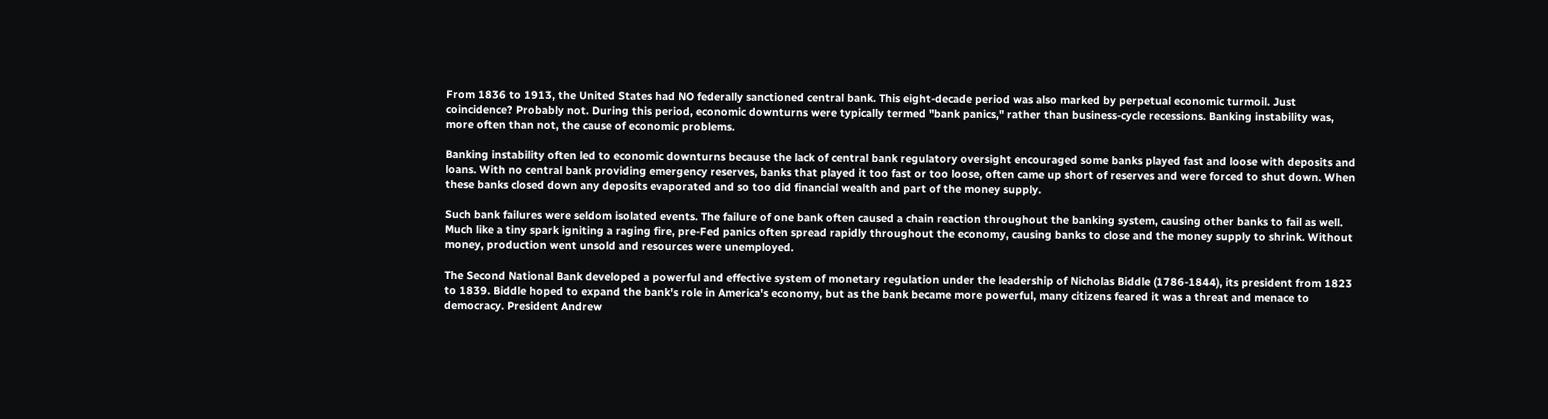From 1836 to 1913, the United States had NO federally sanctioned central bank. This eight-decade period was also marked by perpetual economic turmoil. Just coincidence? Probably not. During this period, economic downturns were typically termed "bank panics," rather than business-cycle recessions. Banking instability was, more often than not, the cause of economic problems.

Banking instability often led to economic downturns because the lack of central bank regulatory oversight encouraged some banks played fast and loose with deposits and loans. With no central bank providing emergency reserves, banks that played it too fast or too loose, often came up short of reserves and were forced to shut down. When these banks closed down any deposits evaporated and so too did financial wealth and part of the money supply.

Such bank failures were seldom isolated events. The failure of one bank often caused a chain reaction throughout the banking system, causing other banks to fail as well. Much like a tiny spark igniting a raging fire, pre-Fed panics often spread rapidly throughout the economy, causing banks to close and the money supply to shrink. Without money, production went unsold and resources were unemployed.

The Second National Bank developed a powerful and effective system of monetary regulation under the leadership of Nicholas Biddle (1786-1844), its president from 1823 to 1839. Biddle hoped to expand the bank's role in America's economy, but as the bank became more powerful, many citizens feared it was a threat and menace to democracy. President Andrew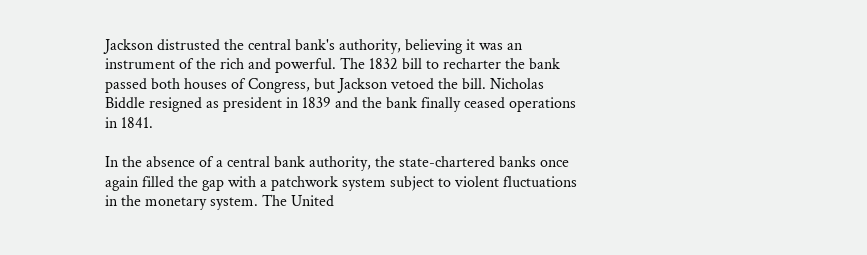Jackson distrusted the central bank's authority, believing it was an instrument of the rich and powerful. The 1832 bill to recharter the bank passed both houses of Congress, but Jackson vetoed the bill. Nicholas Biddle resigned as president in 1839 and the bank finally ceased operations in 1841.

In the absence of a central bank authority, the state-chartered banks once again filled the gap with a patchwork system subject to violent fluctuations in the monetary system. The United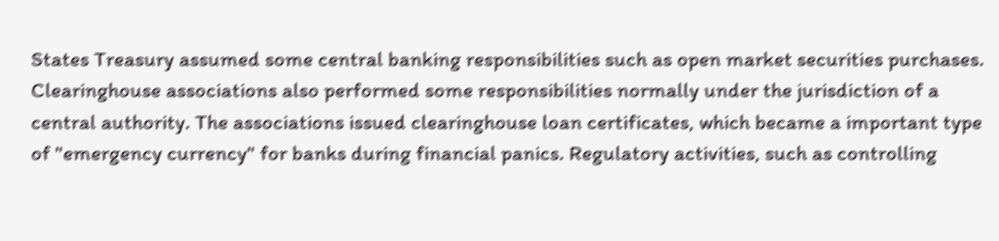States Treasury assumed some central banking responsibilities such as open market securities purchases. Clearinghouse associations also performed some responsibilities normally under the jurisdiction of a central authority. The associations issued clearinghouse loan certificates, which became a important type of "emergency currency" for banks during financial panics. Regulatory activities, such as controlling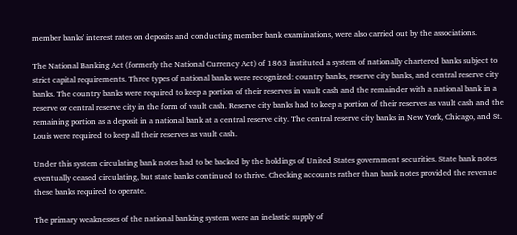member banks' interest rates on deposits and conducting member bank examinations, were also carried out by the associations.

The National Banking Act (formerly the National Currency Act) of 1863 instituted a system of nationally chartered banks subject to strict capital requirements. Three types of national banks were recognized: country banks, reserve city banks, and central reserve city banks. The country banks were required to keep a portion of their reserves in vault cash and the remainder with a national bank in a reserve or central reserve city in the form of vault cash. Reserve city banks had to keep a portion of their reserves as vault cash and the remaining portion as a deposit in a national bank at a central reserve city. The central reserve city banks in New York, Chicago, and St. Louis were required to keep all their reserves as vault cash.

Under this system circulating bank notes had to be backed by the holdings of United States government securities. State bank notes eventually ceased circulating, but state banks continued to thrive. Checking accounts rather than bank notes provided the revenue these banks required to operate.

The primary weaknesses of the national banking system were an inelastic supply of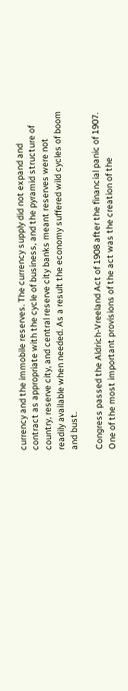currency and the immobile reserves. The currency supply did not expand and contract as appropriate with the cycle of business, and the pyramid structure of country, reserve city, and central reserve city banks meant reserves were not readily available when needed. As a result the economy suffered wild cycles of boom and bust.

Congress passed the Aldrich-Vreeland Act of 1908 after the financial panic of 1907. One of the most important provisions of the act was the creation of the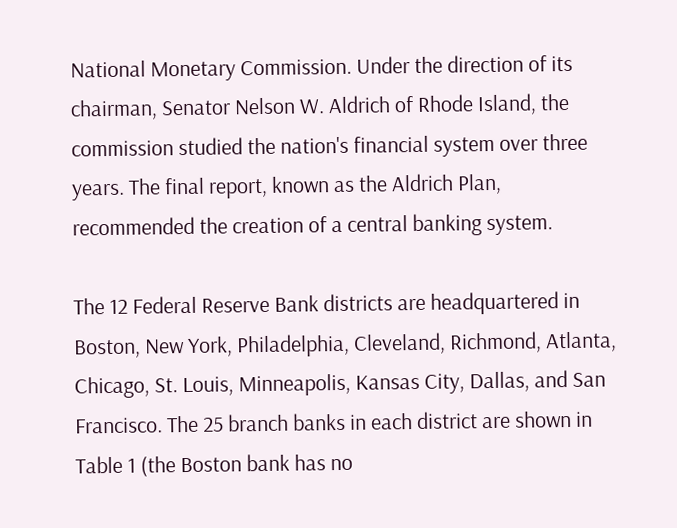National Monetary Commission. Under the direction of its chairman, Senator Nelson W. Aldrich of Rhode Island, the commission studied the nation's financial system over three years. The final report, known as the Aldrich Plan, recommended the creation of a central banking system.

The 12 Federal Reserve Bank districts are headquartered in Boston, New York, Philadelphia, Cleveland, Richmond, Atlanta, Chicago, St. Louis, Minneapolis, Kansas City, Dallas, and San Francisco. The 25 branch banks in each district are shown in Table 1 (the Boston bank has no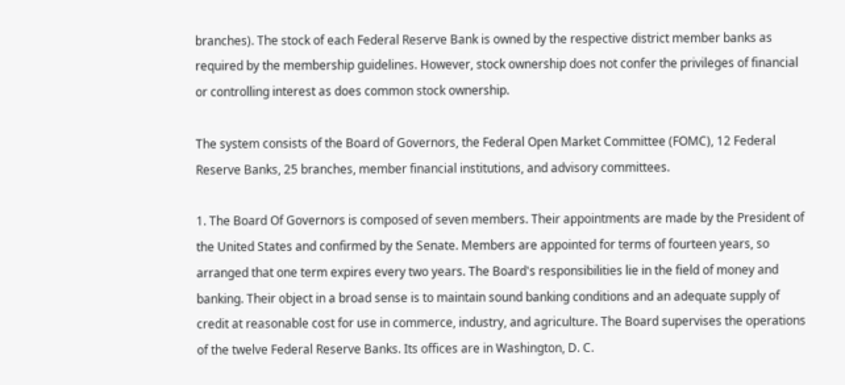branches). The stock of each Federal Reserve Bank is owned by the respective district member banks as required by the membership guidelines. However, stock ownership does not confer the privileges of financial or controlling interest as does common stock ownership.

The system consists of the Board of Governors, the Federal Open Market Committee (FOMC), 12 Federal Reserve Banks, 25 branches, member financial institutions, and advisory committees.

1. The Board Of Governors is composed of seven members. Their appointments are made by the President of the United States and confirmed by the Senate. Members are appointed for terms of fourteen years, so arranged that one term expires every two years. The Board's responsibilities lie in the field of money and banking. Their object in a broad sense is to maintain sound banking conditions and an adequate supply of credit at reasonable cost for use in commerce, industry, and agriculture. The Board supervises the operations of the twelve Federal Reserve Banks. Its offices are in Washington, D. C.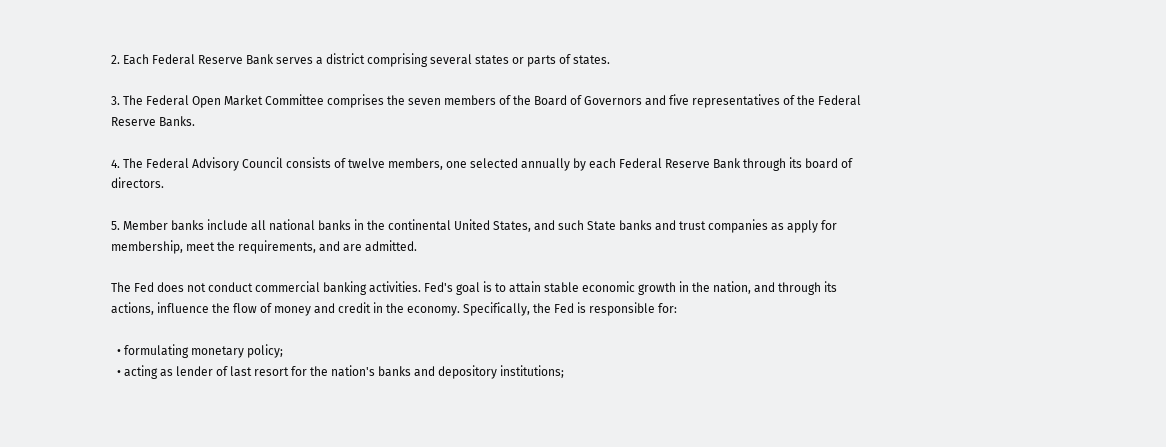2. Each Federal Reserve Bank serves a district comprising several states or parts of states.

3. The Federal Open Market Committee comprises the seven members of the Board of Governors and five representatives of the Federal Reserve Banks.

4. The Federal Advisory Council consists of twelve members, one selected annually by each Federal Reserve Bank through its board of directors.

5. Member banks include all national banks in the continental United States, and such State banks and trust companies as apply for membership, meet the requirements, and are admitted.

The Fed does not conduct commercial banking activities. Fed's goal is to attain stable economic growth in the nation, and through its actions, influence the flow of money and credit in the economy. Specifically, the Fed is responsible for:

  • formulating monetary policy;
  • acting as lender of last resort for the nation's banks and depository institutions;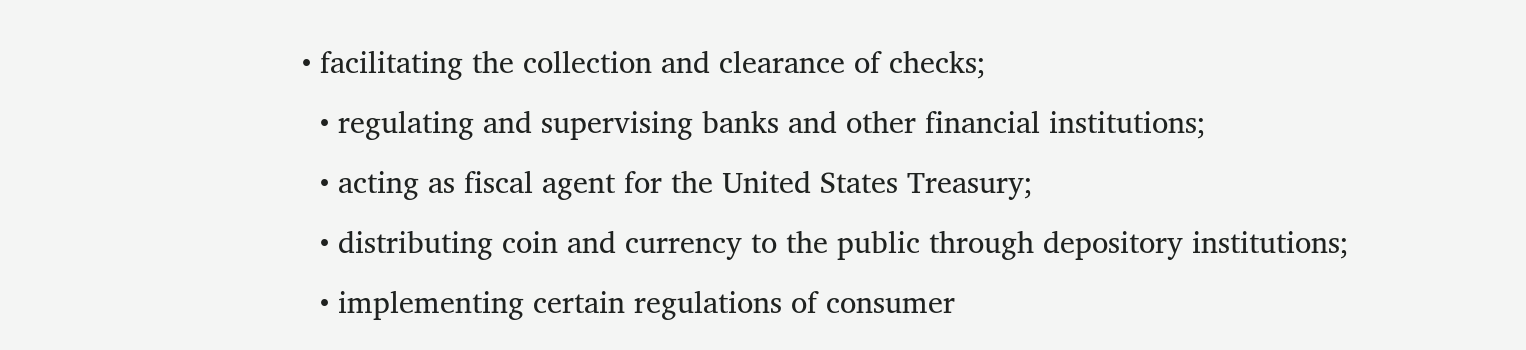• facilitating the collection and clearance of checks;
  • regulating and supervising banks and other financial institutions;
  • acting as fiscal agent for the United States Treasury;
  • distributing coin and currency to the public through depository institutions;
  • implementing certain regulations of consumer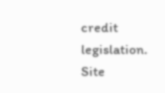credit legislation.
Site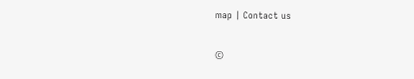map | Contact us

©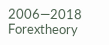2006—2018 Forextheory